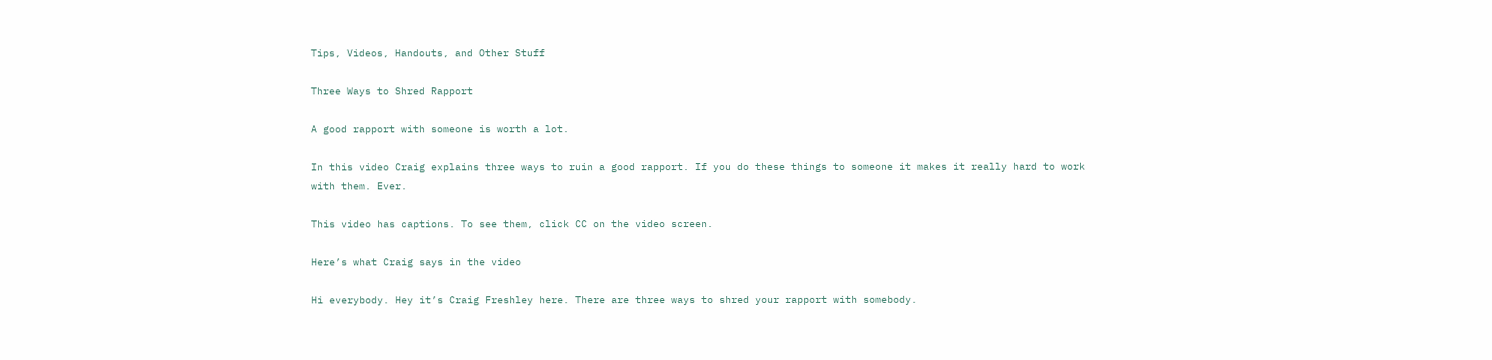Tips, Videos, Handouts, and Other Stuff

Three Ways to Shred Rapport

A good rapport with someone is worth a lot.

In this video Craig explains three ways to ruin a good rapport. If you do these things to someone it makes it really hard to work with them. Ever.

This video has captions. To see them, click CC on the video screen.

Here’s what Craig says in the video

Hi everybody. Hey it’s Craig Freshley here. There are three ways to shred your rapport with somebody.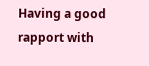Having a good rapport with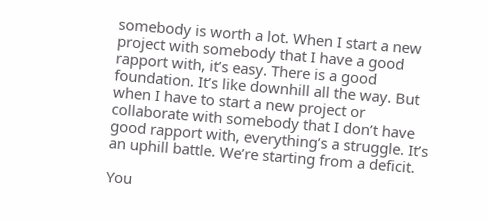somebody is worth a lot. When I start a new project with somebody that I have a good rapport with, it’s easy. There is a good foundation. It’s like downhill all the way. But when I have to start a new project or collaborate with somebody that I don’t have good rapport with, everything’s a struggle. It’s an uphill battle. We’re starting from a deficit.

You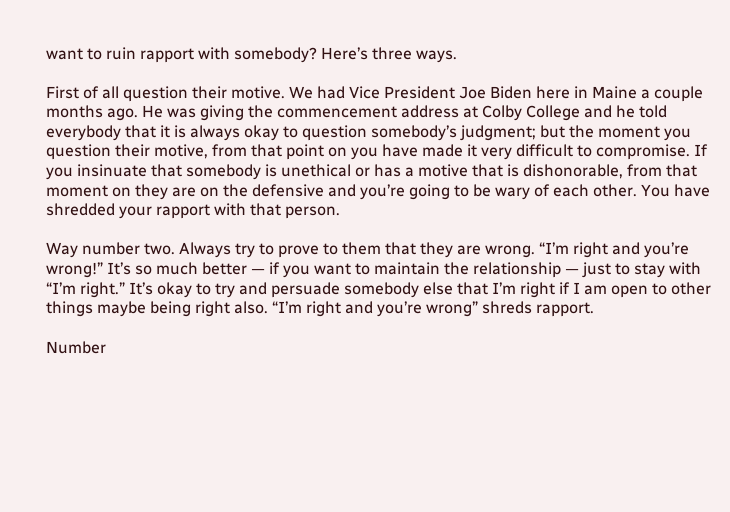want to ruin rapport with somebody? Here’s three ways.

First of all question their motive. We had Vice President Joe Biden here in Maine a couple months ago. He was giving the commencement address at Colby College and he told everybody that it is always okay to question somebody’s judgment; but the moment you question their motive, from that point on you have made it very difficult to compromise. If you insinuate that somebody is unethical or has a motive that is dishonorable, from that moment on they are on the defensive and you’re going to be wary of each other. You have shredded your rapport with that person.

Way number two. Always try to prove to them that they are wrong. “I’m right and you’re wrong!” It’s so much better — if you want to maintain the relationship — just to stay with “I’m right.” It’s okay to try and persuade somebody else that I’m right if I am open to other things maybe being right also. “I’m right and you’re wrong” shreds rapport.

Number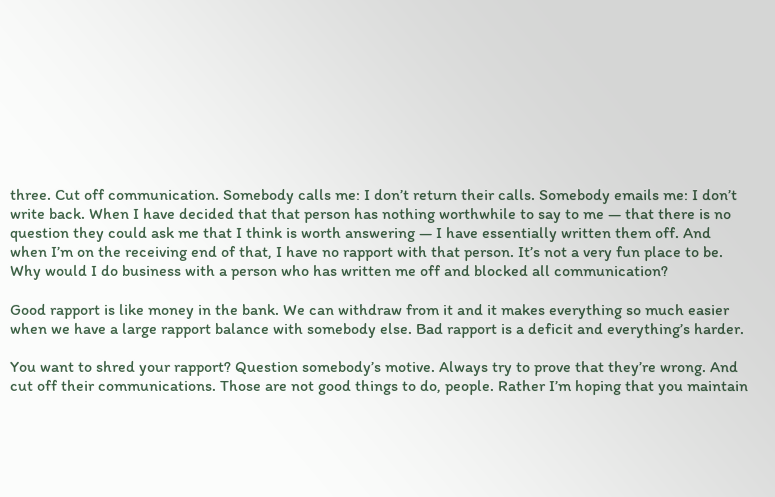three. Cut off communication. Somebody calls me: I don’t return their calls. Somebody emails me: I don’t write back. When I have decided that that person has nothing worthwhile to say to me — that there is no question they could ask me that I think is worth answering — I have essentially written them off. And when I’m on the receiving end of that, I have no rapport with that person. It’s not a very fun place to be. Why would I do business with a person who has written me off and blocked all communication?

Good rapport is like money in the bank. We can withdraw from it and it makes everything so much easier when we have a large rapport balance with somebody else. Bad rapport is a deficit and everything’s harder.

You want to shred your rapport? Question somebody’s motive. Always try to prove that they’re wrong. And cut off their communications. Those are not good things to do, people. Rather I’m hoping that you maintain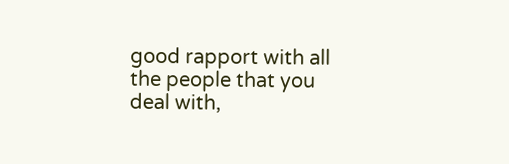good rapport with all the people that you deal with,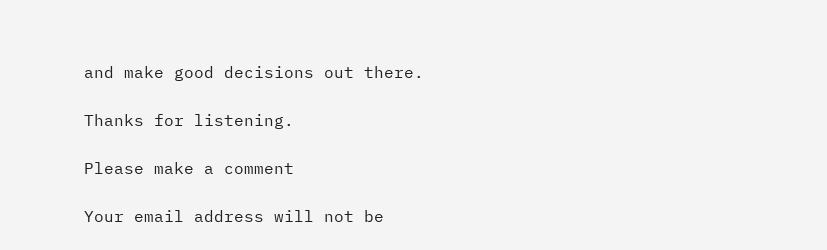and make good decisions out there.

Thanks for listening.

Please make a comment

Your email address will not be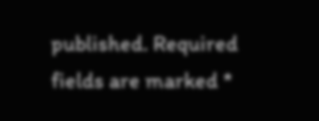published. Required fields are marked *